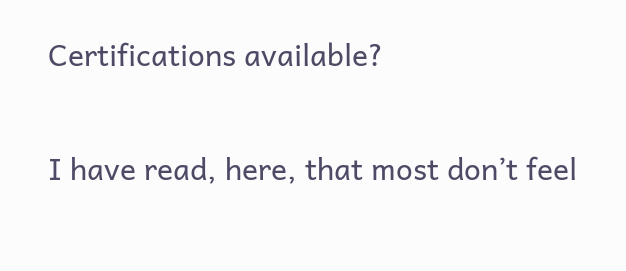Certifications available?

I have read, here, that most don’t feel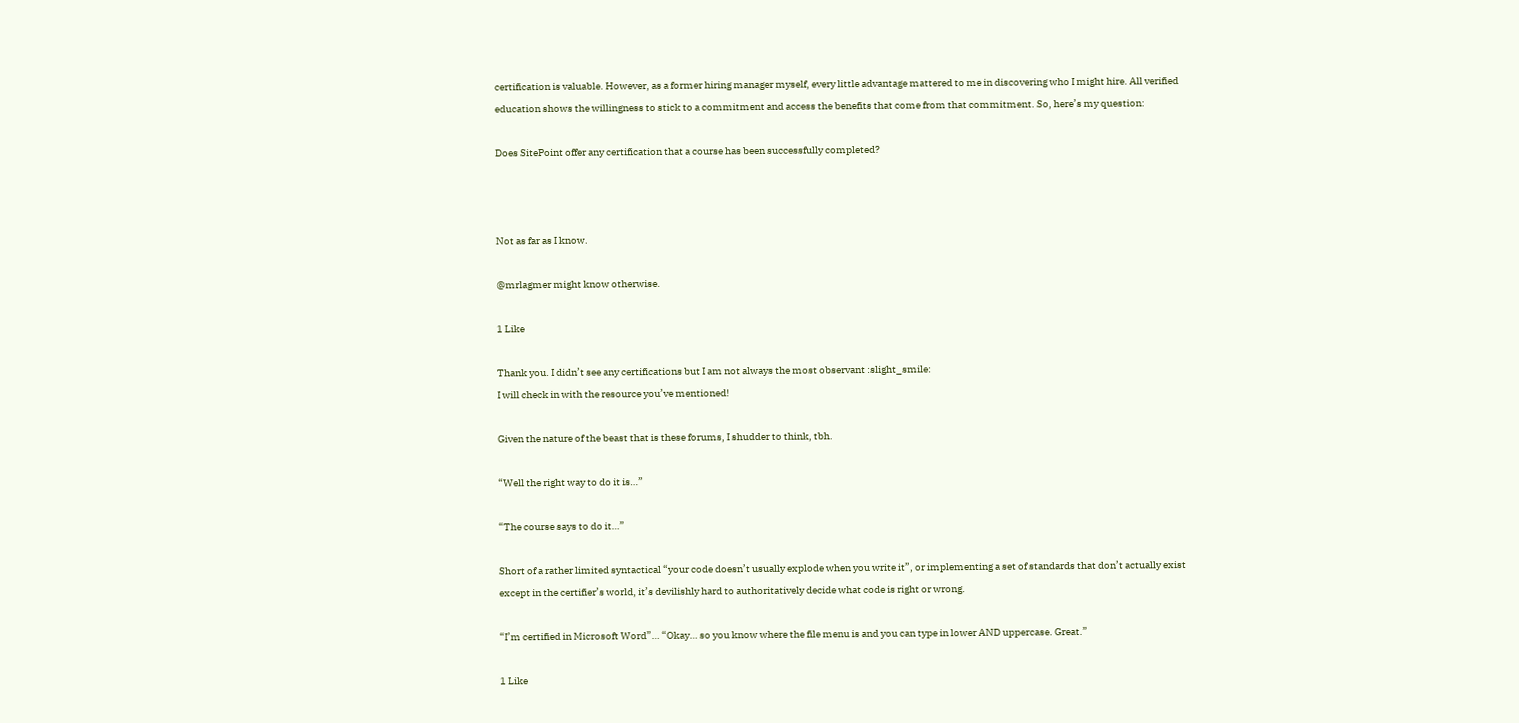certification is valuable. However, as a former hiring manager myself, every little advantage mattered to me in discovering who I might hire. All verified education shows the willingness to stick to a commitment and access the benefits that come from that commitment. So, here’s my question:

Does SitePoint offer any certification that a course has been successfully completed?



Not as far as I know.

@mrlagmer might know otherwise.

1 Like

Thank you. I didn’t see any certifications but I am not always the most observant :slight_smile:
I will check in with the resource you’ve mentioned!

Given the nature of the beast that is these forums, I shudder to think, tbh.

“Well the right way to do it is…”

“The course says to do it…”

Short of a rather limited syntactical “your code doesn’t usually explode when you write it”, or implementing a set of standards that don’t actually exist except in the certifier’s world, it’s devilishly hard to authoritatively decide what code is right or wrong.

“I’m certified in Microsoft Word”… “Okay… so you know where the file menu is and you can type in lower AND uppercase. Great.”

1 Like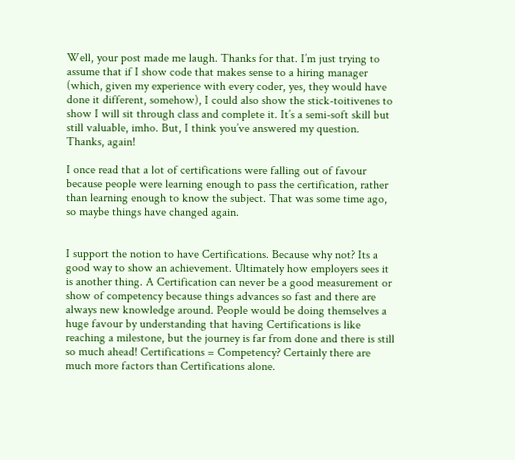Well, your post made me laugh. Thanks for that. I’m just trying to assume that if I show code that makes sense to a hiring manager (which, given my experience with every coder, yes, they would have done it different, somehow), I could also show the stick-toitivenes to show I will sit through class and complete it. It’s a semi-soft skill but still valuable, imho. But, I think you’ve answered my question. Thanks, again!

I once read that a lot of certifications were falling out of favour because people were learning enough to pass the certification, rather than learning enough to know the subject. That was some time ago, so maybe things have changed again.


I support the notion to have Certifications. Because why not? Its a good way to show an achievement. Ultimately how employers sees it is another thing. A Certification can never be a good measurement or show of competency because things advances so fast and there are always new knowledge around. People would be doing themselves a huge favour by understanding that having Certifications is like reaching a milestone, but the journey is far from done and there is still so much ahead! Certifications = Competency? Certainly there are much more factors than Certifications alone.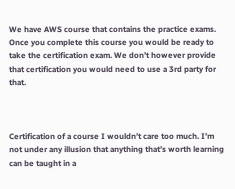We have AWS course that contains the practice exams. Once you complete this course you would be ready to take the certification exam. We don’t however provide that certification you would need to use a 3rd party for that.



Certification of a course I wouldn’t care too much. I’m not under any illusion that anything that’s worth learning can be taught in a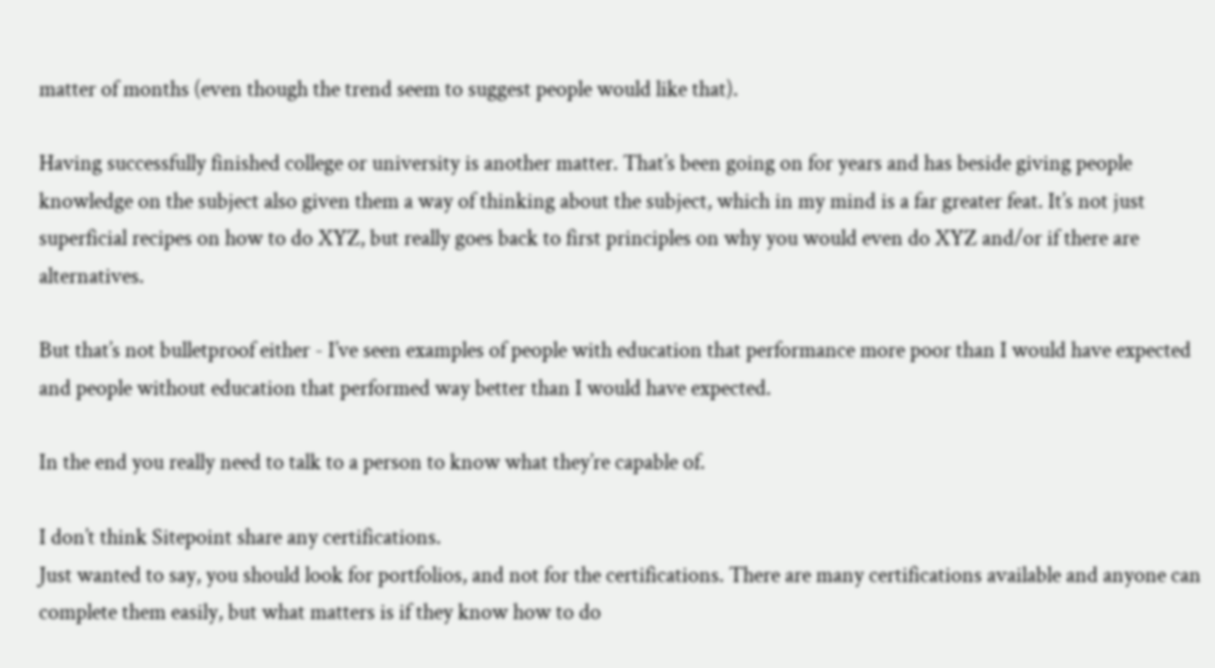matter of months (even though the trend seem to suggest people would like that).

Having successfully finished college or university is another matter. That’s been going on for years and has beside giving people knowledge on the subject also given them a way of thinking about the subject, which in my mind is a far greater feat. It’s not just superficial recipes on how to do XYZ, but really goes back to first principles on why you would even do XYZ and/or if there are alternatives.

But that’s not bulletproof either - I’ve seen examples of people with education that performance more poor than I would have expected and people without education that performed way better than I would have expected.

In the end you really need to talk to a person to know what they’re capable of.

I don’t think Sitepoint share any certifications.
Just wanted to say, you should look for portfolios, and not for the certifications. There are many certifications available and anyone can complete them easily, but what matters is if they know how to do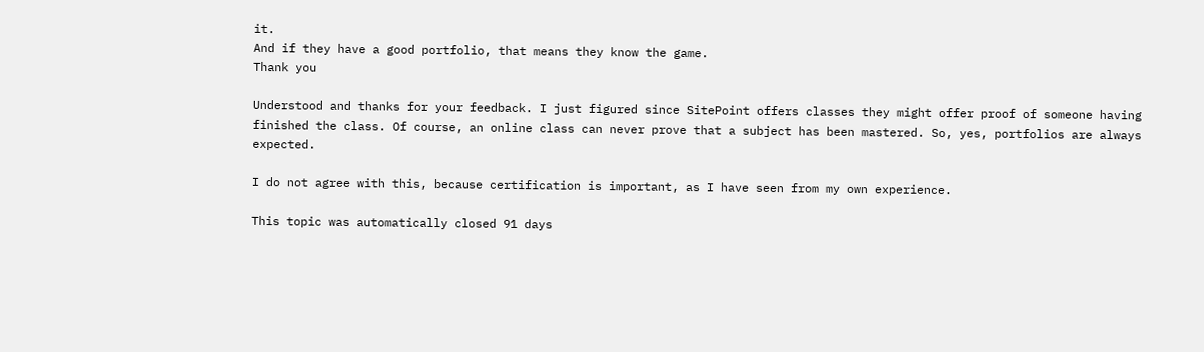it.
And if they have a good portfolio, that means they know the game.
Thank you

Understood and thanks for your feedback. I just figured since SitePoint offers classes they might offer proof of someone having finished the class. Of course, an online class can never prove that a subject has been mastered. So, yes, portfolios are always expected.

I do not agree with this, because certification is important, as I have seen from my own experience.

This topic was automatically closed 91 days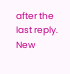after the last reply. New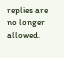replies are no longer allowed.